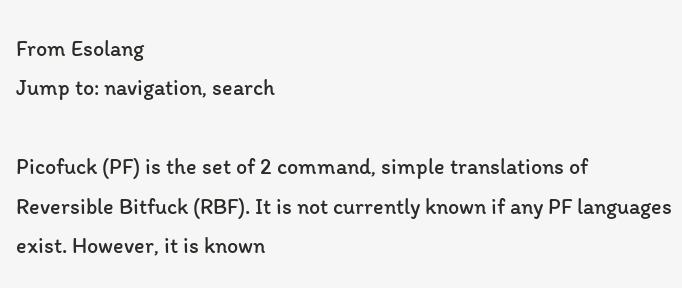From Esolang
Jump to: navigation, search

Picofuck (PF) is the set of 2 command, simple translations of Reversible Bitfuck (RBF). It is not currently known if any PF languages exist. However, it is known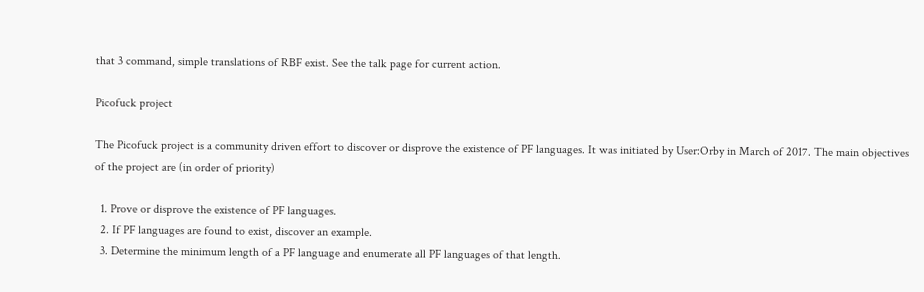that 3 command, simple translations of RBF exist. See the talk page for current action.

Picofuck project

The Picofuck project is a community driven effort to discover or disprove the existence of PF languages. It was initiated by User:Orby in March of 2017. The main objectives of the project are (in order of priority)

  1. Prove or disprove the existence of PF languages.
  2. If PF languages are found to exist, discover an example.
  3. Determine the minimum length of a PF language and enumerate all PF languages of that length.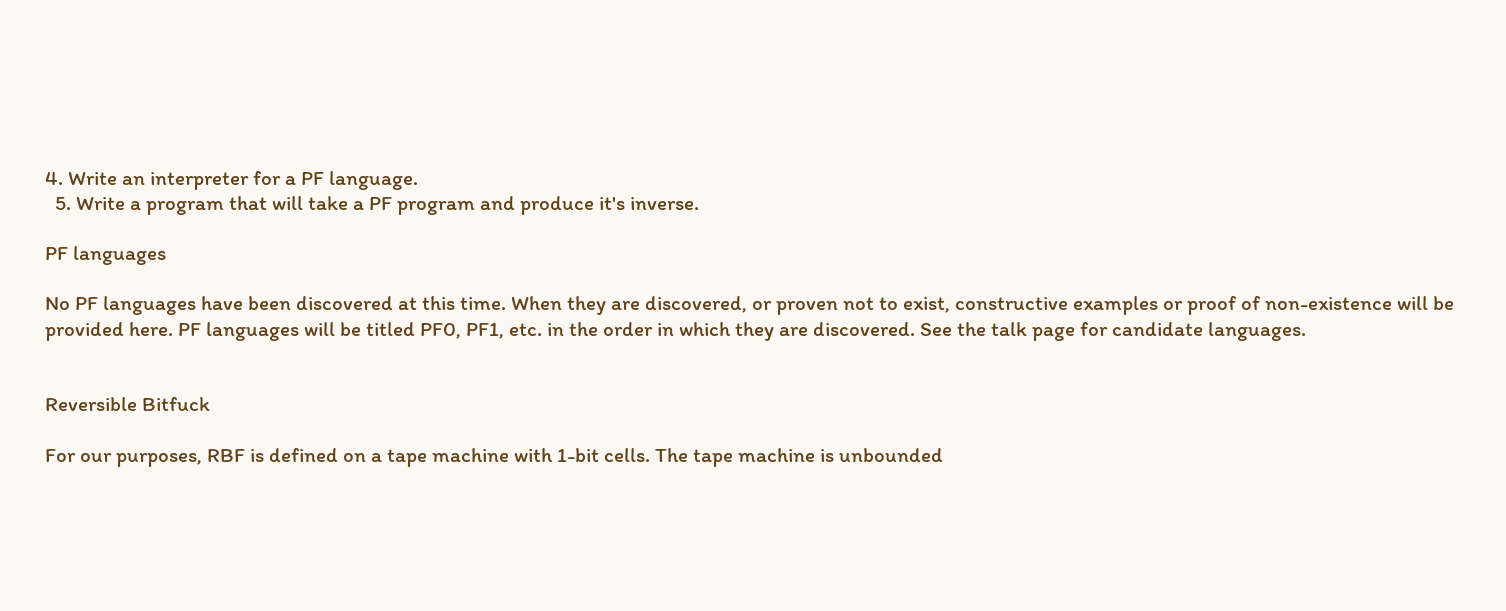4. Write an interpreter for a PF language.
  5. Write a program that will take a PF program and produce it's inverse.

PF languages

No PF languages have been discovered at this time. When they are discovered, or proven not to exist, constructive examples or proof of non-existence will be provided here. PF languages will be titled PF0, PF1, etc. in the order in which they are discovered. See the talk page for candidate languages.


Reversible Bitfuck

For our purposes, RBF is defined on a tape machine with 1-bit cells. The tape machine is unbounded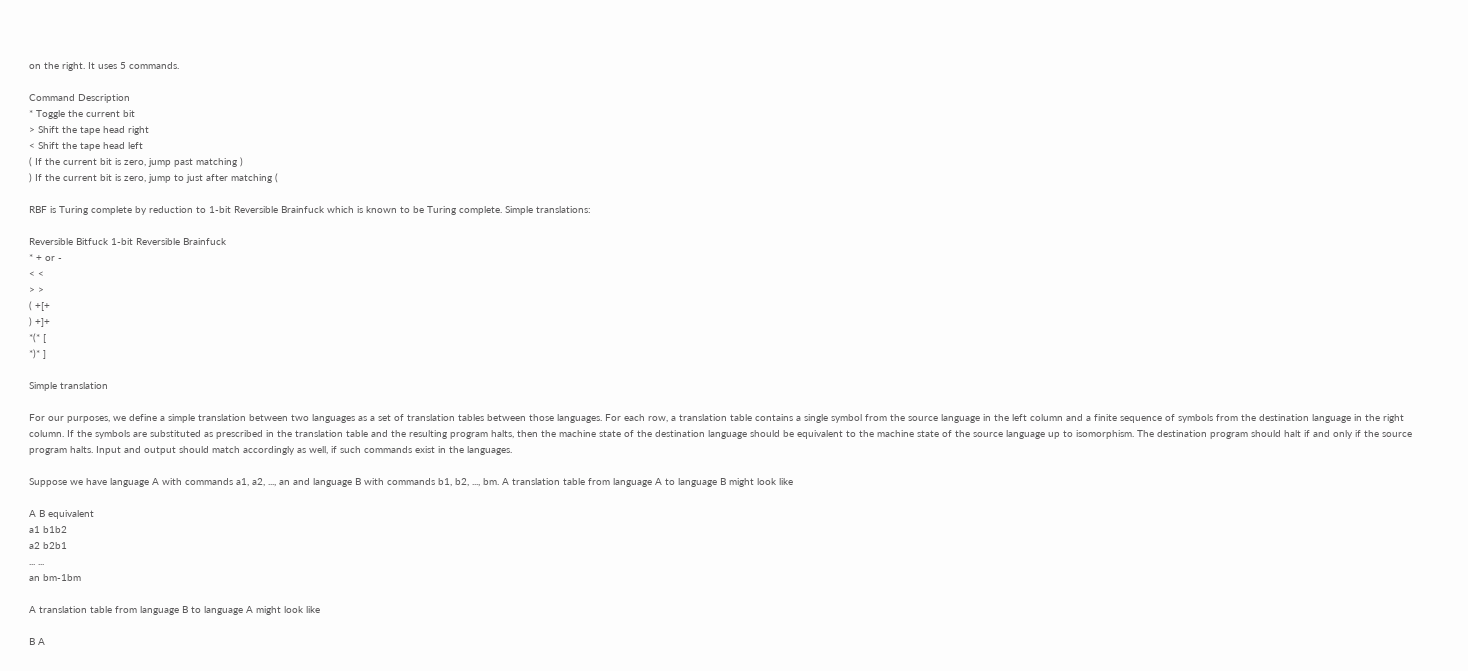on the right. It uses 5 commands.

Command Description
* Toggle the current bit
> Shift the tape head right
< Shift the tape head left
( If the current bit is zero, jump past matching )
) If the current bit is zero, jump to just after matching (

RBF is Turing complete by reduction to 1-bit Reversible Brainfuck which is known to be Turing complete. Simple translations:

Reversible Bitfuck 1-bit Reversible Brainfuck
* + or -
< <
> >
( +[+
) +]+
*(* [
*)* ]

Simple translation

For our purposes, we define a simple translation between two languages as a set of translation tables between those languages. For each row, a translation table contains a single symbol from the source language in the left column and a finite sequence of symbols from the destination language in the right column. If the symbols are substituted as prescribed in the translation table and the resulting program halts, then the machine state of the destination language should be equivalent to the machine state of the source language up to isomorphism. The destination program should halt if and only if the source program halts. Input and output should match accordingly as well, if such commands exist in the languages.

Suppose we have language A with commands a1, a2, ..., an and language B with commands b1, b2, ..., bm. A translation table from language A to language B might look like

A B equivalent
a1 b1b2
a2 b2b1
... ...
an bm-1bm

A translation table from language B to language A might look like

B A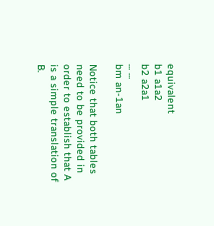equivalent
b1 a1a2
b2 a2a1
... ...
bm an-1an

Notice that both tables need to be provided in order to establish that A is a simple translation of B.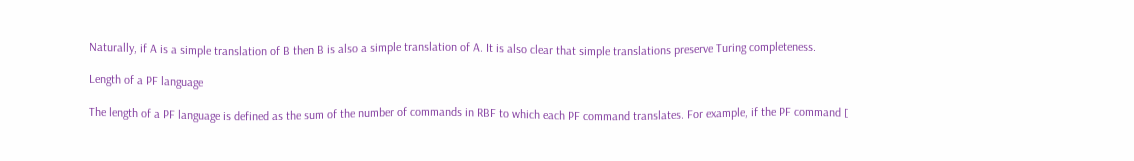Naturally, if A is a simple translation of B then B is also a simple translation of A. It is also clear that simple translations preserve Turing completeness.

Length of a PF language

The length of a PF language is defined as the sum of the number of commands in RBF to which each PF command translates. For example, if the PF command [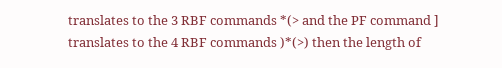translates to the 3 RBF commands *(> and the PF command ] translates to the 4 RBF commands )*(>) then the length of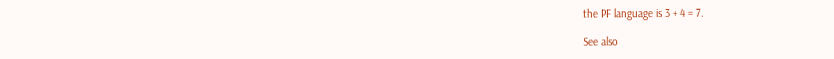the PF language is 3 + 4 = 7.

See also